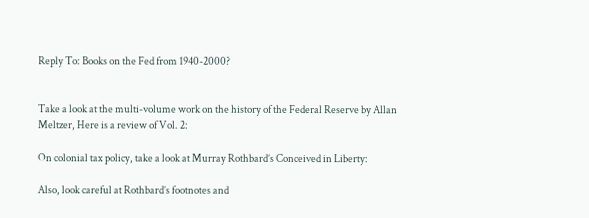Reply To: Books on the Fed from 1940-2000?


Take a look at the multi-volume work on the history of the Federal Reserve by Allan Meltzer, Here is a review of Vol. 2:

On colonial tax policy, take a look at Murray Rothbard’s Conceived in Liberty:

Also, look careful at Rothbard’s footnotes and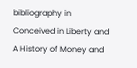bibliography in Conceived in Liberty and A History of Money and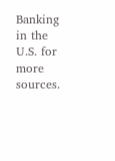Banking in the U.S. for more sources.